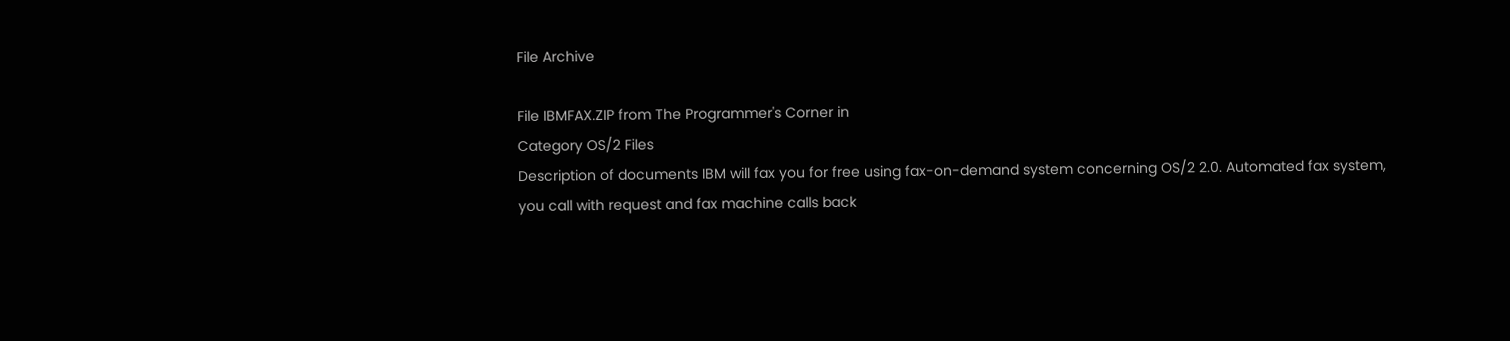File Archive

File IBMFAX.ZIP from The Programmer's Corner in
Category OS/2 Files
Description of documents IBM will fax you for free using fax-on-demand system concerning OS/2 2.0. Automated fax system, you call with request and fax machine calls back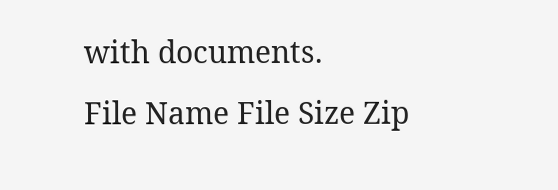with documents.
File Name File Size Zip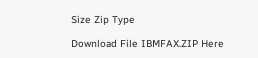Size Zip Type

Download File IBMFAX.ZIP Here